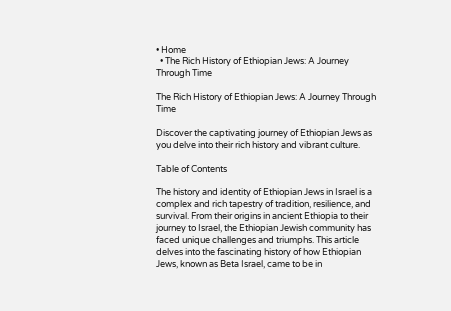• Home
  • The Rich History of Ethiopian Jews: A Journey Through Time

The Rich History of Ethiopian Jews: A Journey Through Time

Discover the captivating journey of Ethiopian Jews as you delve into their rich history and vibrant culture.

Table of Contents

The history and identity of Ethiopian Jews in Israel is a complex and rich tapestry of tradition, resilience, and survival. From their origins in ancient Ethiopia to their journey to Israel, the Ethiopian Jewish community has faced unique challenges and triumphs. This article delves into the fascinating history of how Ethiopian Jews, known as Beta Israel, came to be in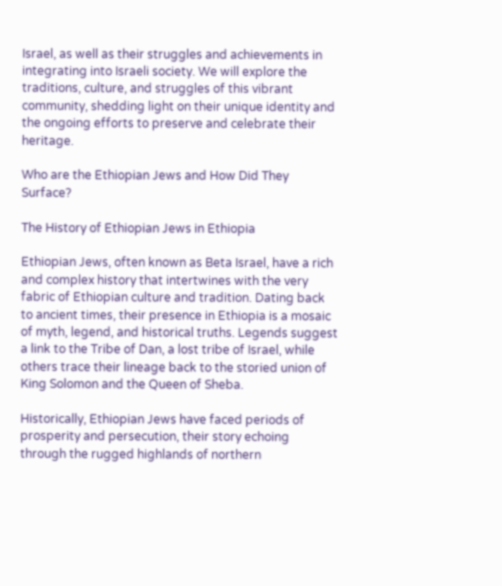Israel, as well as their struggles and achievements in integrating into Israeli society. We will explore the traditions, culture, and struggles of this vibrant community, shedding light on their unique identity and the ongoing efforts to preserve and celebrate their heritage.

Who are the Ethiopian Jews and How Did They Surface?

The History of Ethiopian Jews in Ethiopia

Ethiopian Jews, often known as Beta Israel, have a rich and complex history that intertwines with the very fabric of Ethiopian culture and tradition. Dating back to ancient times, their presence in Ethiopia is a mosaic of myth, legend, and historical truths. Legends suggest a link to the Tribe of Dan, a lost tribe of Israel, while others trace their lineage back to the storied union of King Solomon and the Queen of Sheba.

Historically, Ethiopian Jews have faced periods of prosperity and persecution, their story echoing through the rugged highlands of northern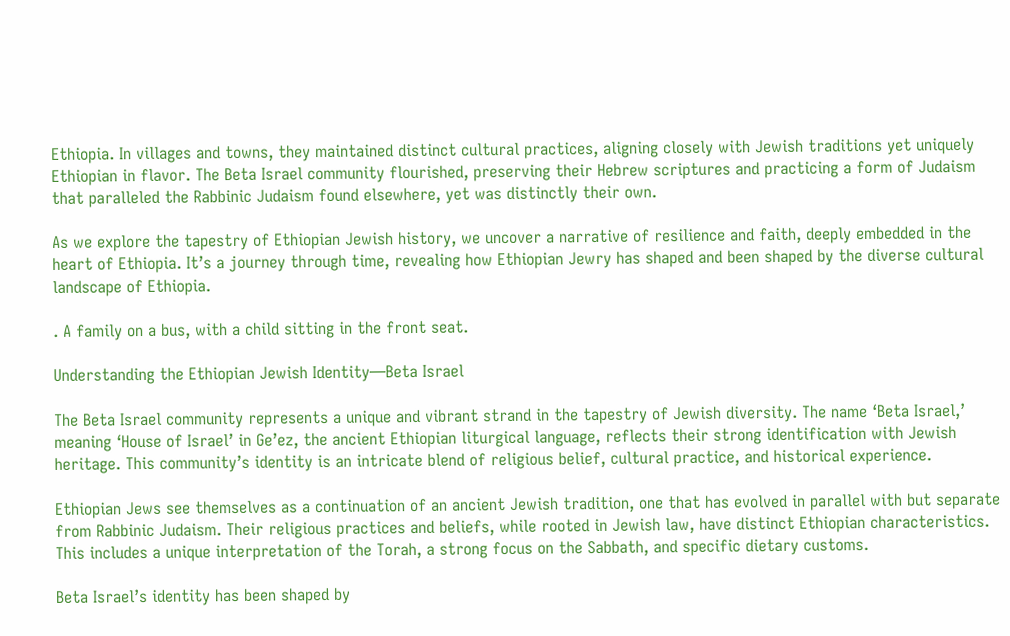Ethiopia. In villages and towns, they maintained distinct cultural practices, aligning closely with Jewish traditions yet uniquely Ethiopian in flavor. The Beta Israel community flourished, preserving their Hebrew scriptures and practicing a form of Judaism that paralleled the Rabbinic Judaism found elsewhere, yet was distinctly their own.

As we explore the tapestry of Ethiopian Jewish history, we uncover a narrative of resilience and faith, deeply embedded in the heart of Ethiopia. It’s a journey through time, revealing how Ethiopian Jewry has shaped and been shaped by the diverse cultural landscape of Ethiopia.

. A family on a bus, with a child sitting in the front seat.

Understanding the Ethiopian Jewish Identity—Beta Israel

The Beta Israel community represents a unique and vibrant strand in the tapestry of Jewish diversity. The name ‘Beta Israel,’ meaning ‘House of Israel’ in Ge’ez, the ancient Ethiopian liturgical language, reflects their strong identification with Jewish heritage. This community’s identity is an intricate blend of religious belief, cultural practice, and historical experience.

Ethiopian Jews see themselves as a continuation of an ancient Jewish tradition, one that has evolved in parallel with but separate from Rabbinic Judaism. Their religious practices and beliefs, while rooted in Jewish law, have distinct Ethiopian characteristics. This includes a unique interpretation of the Torah, a strong focus on the Sabbath, and specific dietary customs.

Beta Israel’s identity has been shaped by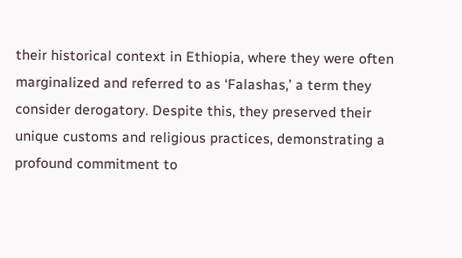their historical context in Ethiopia, where they were often marginalized and referred to as ‘Falashas,’ a term they consider derogatory. Despite this, they preserved their unique customs and religious practices, demonstrating a profound commitment to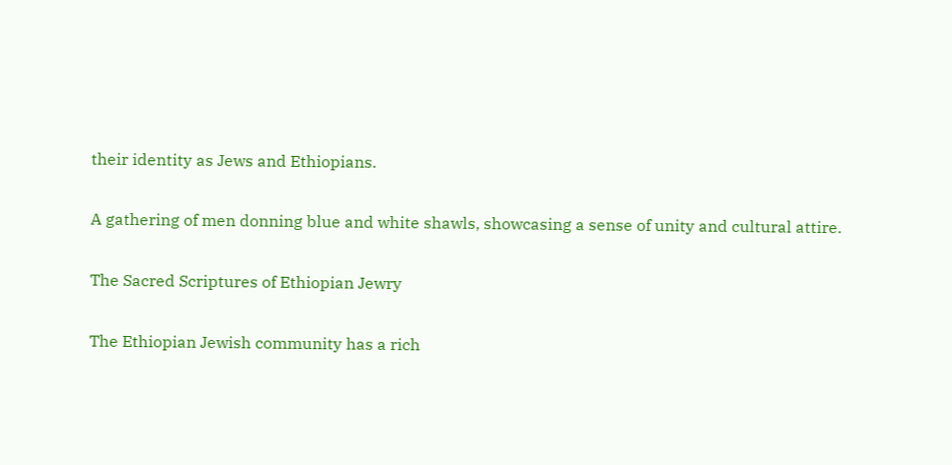their identity as Jews and Ethiopians.

A gathering of men donning blue and white shawls, showcasing a sense of unity and cultural attire.

The Sacred Scriptures of Ethiopian Jewry

The Ethiopian Jewish community has a rich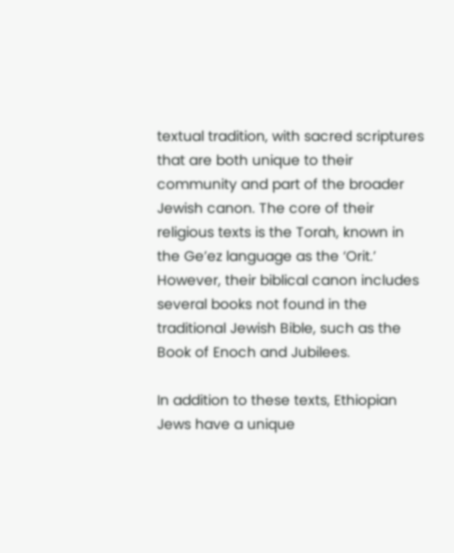textual tradition, with sacred scriptures that are both unique to their community and part of the broader Jewish canon. The core of their religious texts is the Torah, known in the Ge’ez language as the ‘Orit.’ However, their biblical canon includes several books not found in the traditional Jewish Bible, such as the Book of Enoch and Jubilees.

In addition to these texts, Ethiopian Jews have a unique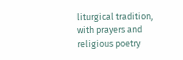liturgical tradition, with prayers and religious poetry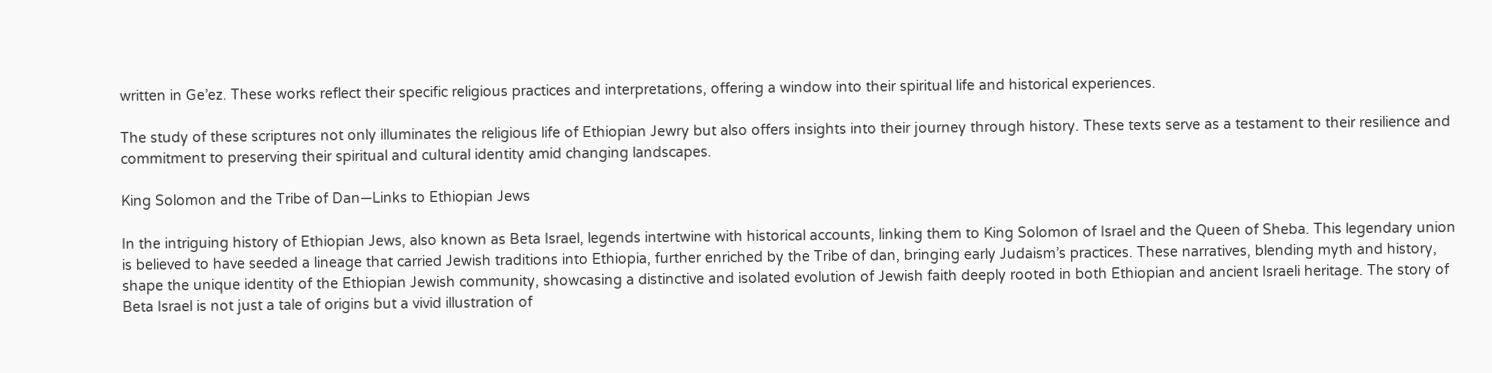written in Ge’ez. These works reflect their specific religious practices and interpretations, offering a window into their spiritual life and historical experiences.

The study of these scriptures not only illuminates the religious life of Ethiopian Jewry but also offers insights into their journey through history. These texts serve as a testament to their resilience and commitment to preserving their spiritual and cultural identity amid changing landscapes.

King Solomon and the Tribe of Dan—Links to Ethiopian Jews

In the intriguing history of Ethiopian Jews, also known as Beta Israel, legends intertwine with historical accounts, linking them to King Solomon of Israel and the Queen of Sheba. This legendary union is believed to have seeded a lineage that carried Jewish traditions into Ethiopia, further enriched by the Tribe of dan, bringing early Judaism’s practices. These narratives, blending myth and history, shape the unique identity of the Ethiopian Jewish community, showcasing a distinctive and isolated evolution of Jewish faith deeply rooted in both Ethiopian and ancient Israeli heritage. The story of Beta Israel is not just a tale of origins but a vivid illustration of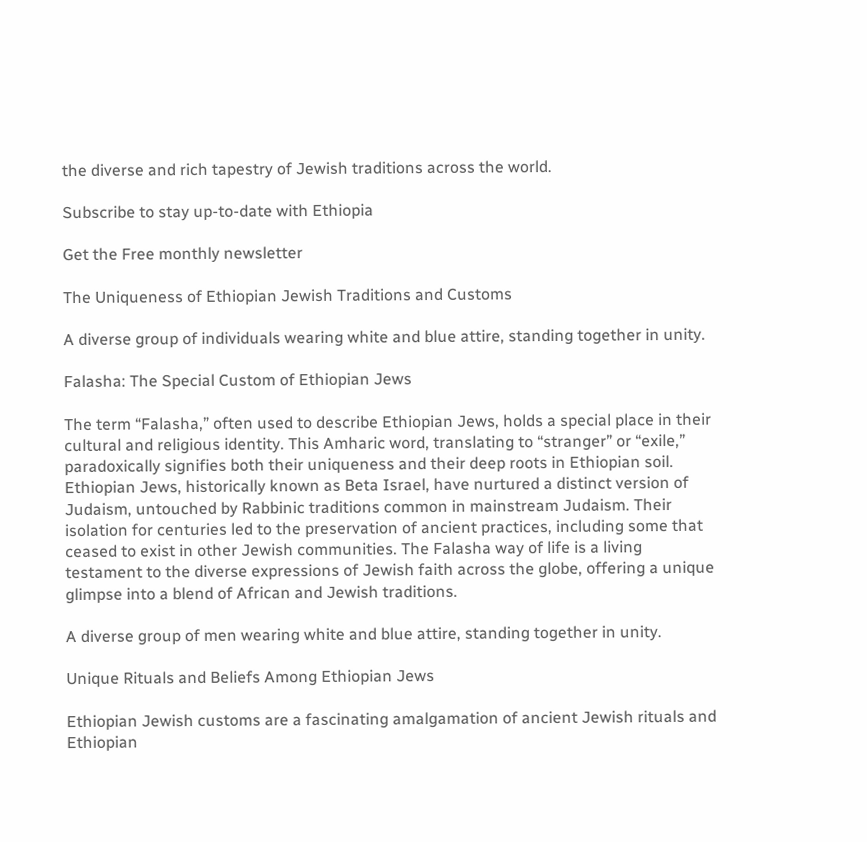the diverse and rich tapestry of Jewish traditions across the world.

Subscribe to stay up-to-date with Ethiopia

Get the Free monthly newsletter

The Uniqueness of Ethiopian Jewish Traditions and Customs

A diverse group of individuals wearing white and blue attire, standing together in unity.

Falasha: The Special Custom of Ethiopian Jews

The term “Falasha,” often used to describe Ethiopian Jews, holds a special place in their cultural and religious identity. This Amharic word, translating to “stranger” or “exile,” paradoxically signifies both their uniqueness and their deep roots in Ethiopian soil. Ethiopian Jews, historically known as Beta Israel, have nurtured a distinct version of Judaism, untouched by Rabbinic traditions common in mainstream Judaism. Their isolation for centuries led to the preservation of ancient practices, including some that ceased to exist in other Jewish communities. The Falasha way of life is a living testament to the diverse expressions of Jewish faith across the globe, offering a unique glimpse into a blend of African and Jewish traditions.

A diverse group of men wearing white and blue attire, standing together in unity.

Unique Rituals and Beliefs Among Ethiopian Jews

Ethiopian Jewish customs are a fascinating amalgamation of ancient Jewish rituals and Ethiopian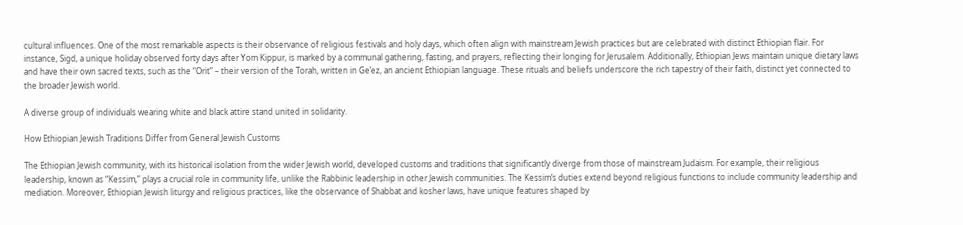cultural influences. One of the most remarkable aspects is their observance of religious festivals and holy days, which often align with mainstream Jewish practices but are celebrated with distinct Ethiopian flair. For instance, Sigd, a unique holiday observed forty days after Yom Kippur, is marked by a communal gathering, fasting, and prayers, reflecting their longing for Jerusalem. Additionally, Ethiopian Jews maintain unique dietary laws and have their own sacred texts, such as the “Orit” – their version of the Torah, written in Ge’ez, an ancient Ethiopian language. These rituals and beliefs underscore the rich tapestry of their faith, distinct yet connected to the broader Jewish world.

A diverse group of individuals wearing white and black attire stand united in solidarity.

How Ethiopian Jewish Traditions Differ from General Jewish Customs

The Ethiopian Jewish community, with its historical isolation from the wider Jewish world, developed customs and traditions that significantly diverge from those of mainstream Judaism. For example, their religious leadership, known as “Kessim,” plays a crucial role in community life, unlike the Rabbinic leadership in other Jewish communities. The Kessim’s duties extend beyond religious functions to include community leadership and mediation. Moreover, Ethiopian Jewish liturgy and religious practices, like the observance of Shabbat and kosher laws, have unique features shaped by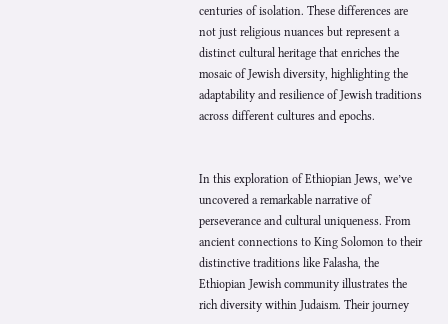centuries of isolation. These differences are not just religious nuances but represent a distinct cultural heritage that enriches the mosaic of Jewish diversity, highlighting the adaptability and resilience of Jewish traditions across different cultures and epochs.


In this exploration of Ethiopian Jews, we’ve uncovered a remarkable narrative of perseverance and cultural uniqueness. From ancient connections to King Solomon to their distinctive traditions like Falasha, the Ethiopian Jewish community illustrates the rich diversity within Judaism. Their journey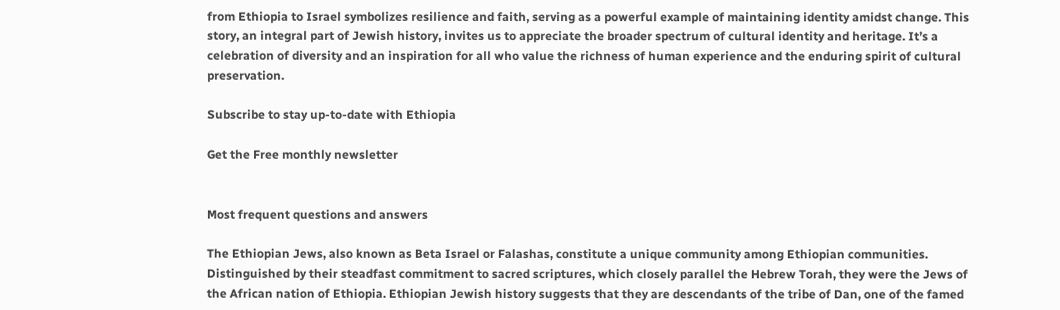from Ethiopia to Israel symbolizes resilience and faith, serving as a powerful example of maintaining identity amidst change. This story, an integral part of Jewish history, invites us to appreciate the broader spectrum of cultural identity and heritage. It’s a celebration of diversity and an inspiration for all who value the richness of human experience and the enduring spirit of cultural preservation.

Subscribe to stay up-to-date with Ethiopia

Get the Free monthly newsletter


Most frequent questions and answers

The Ethiopian Jews, also known as Beta Israel or Falashas, constitute a unique community among Ethiopian communities. Distinguished by their steadfast commitment to sacred scriptures, which closely parallel the Hebrew Torah, they were the Jews of the African nation of Ethiopia. Ethiopian Jewish history suggests that they are descendants of the tribe of Dan, one of the famed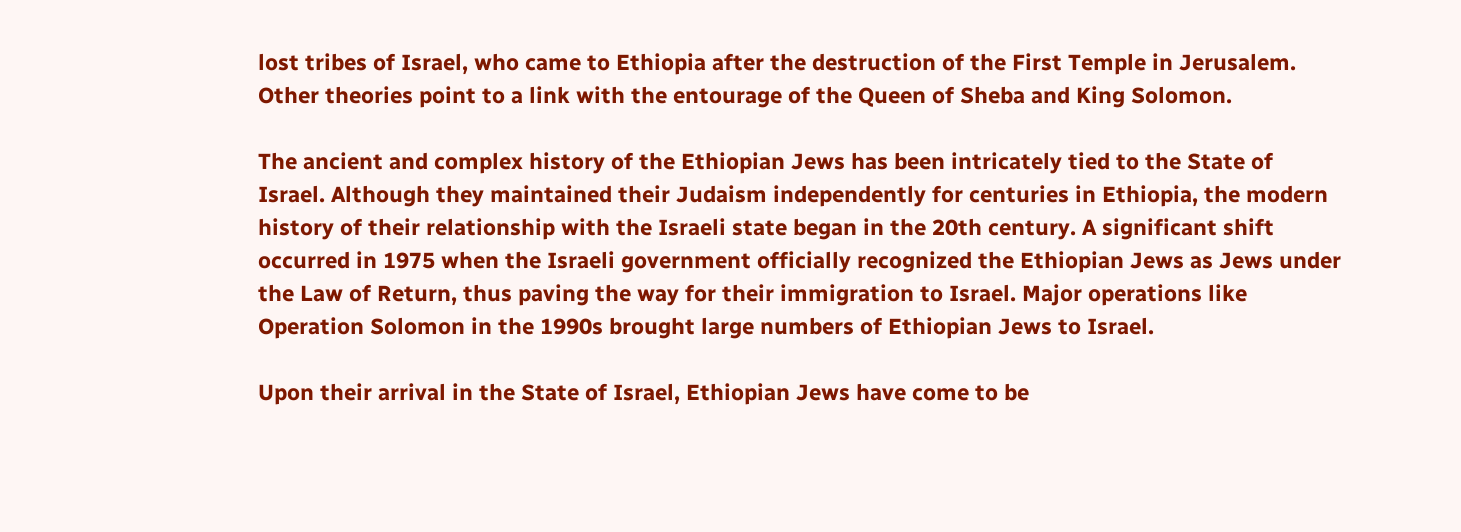lost tribes of Israel, who came to Ethiopia after the destruction of the First Temple in Jerusalem. Other theories point to a link with the entourage of the Queen of Sheba and King Solomon.

The ancient and complex history of the Ethiopian Jews has been intricately tied to the State of Israel. Although they maintained their Judaism independently for centuries in Ethiopia, the modern history of their relationship with the Israeli state began in the 20th century. A significant shift occurred in 1975 when the Israeli government officially recognized the Ethiopian Jews as Jews under the Law of Return, thus paving the way for their immigration to Israel. Major operations like Operation Solomon in the 1990s brought large numbers of Ethiopian Jews to Israel.

Upon their arrival in the State of Israel, Ethiopian Jews have come to be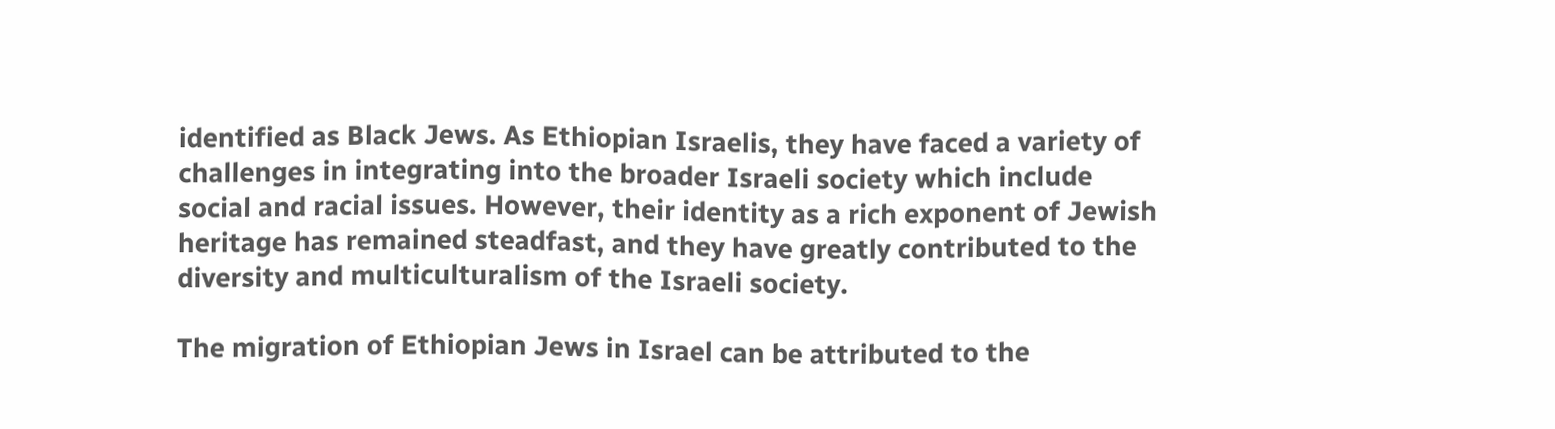identified as Black Jews. As Ethiopian Israelis, they have faced a variety of challenges in integrating into the broader Israeli society which include social and racial issues. However, their identity as a rich exponent of Jewish heritage has remained steadfast, and they have greatly contributed to the diversity and multiculturalism of the Israeli society.

The migration of Ethiopian Jews in Israel can be attributed to the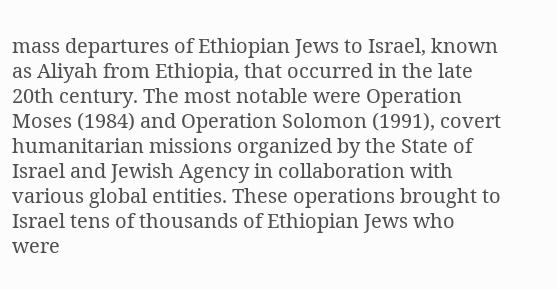mass departures of Ethiopian Jews to Israel, known as Aliyah from Ethiopia, that occurred in the late 20th century. The most notable were Operation Moses (1984) and Operation Solomon (1991), covert humanitarian missions organized by the State of Israel and Jewish Agency in collaboration with various global entities. These operations brought to Israel tens of thousands of Ethiopian Jews who were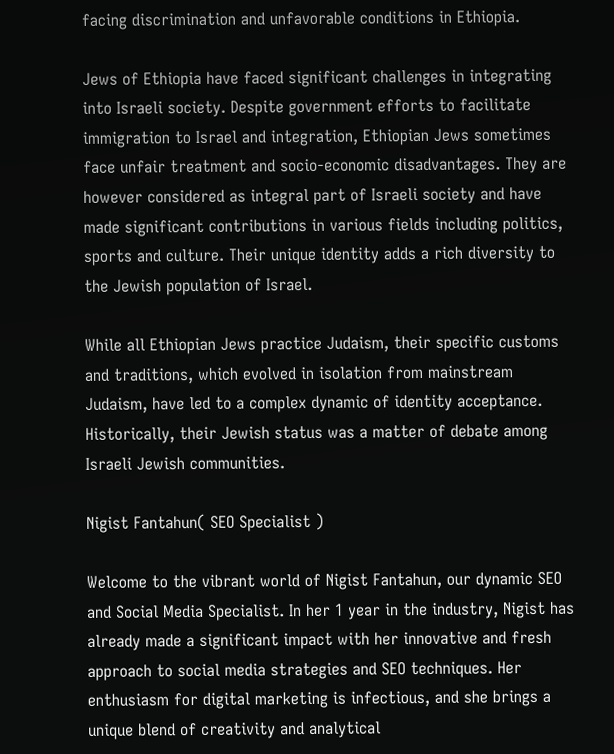facing discrimination and unfavorable conditions in Ethiopia.

Jews of Ethiopia have faced significant challenges in integrating into Israeli society. Despite government efforts to facilitate immigration to Israel and integration, Ethiopian Jews sometimes face unfair treatment and socio-economic disadvantages. They are however considered as integral part of Israeli society and have made significant contributions in various fields including politics, sports and culture. Their unique identity adds a rich diversity to the Jewish population of Israel.

While all Ethiopian Jews practice Judaism, their specific customs and traditions, which evolved in isolation from mainstream Judaism, have led to a complex dynamic of identity acceptance. Historically, their Jewish status was a matter of debate among Israeli Jewish communities.

Nigist Fantahun( SEO Specialist )

Welcome to the vibrant world of Nigist Fantahun, our dynamic SEO and Social Media Specialist. In her 1 year in the industry, Nigist has already made a significant impact with her innovative and fresh approach to social media strategies and SEO techniques. Her enthusiasm for digital marketing is infectious, and she brings a unique blend of creativity and analytical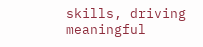skills, driving meaningful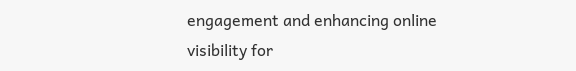engagement and enhancing online visibility for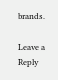brands.

Leave a Reply